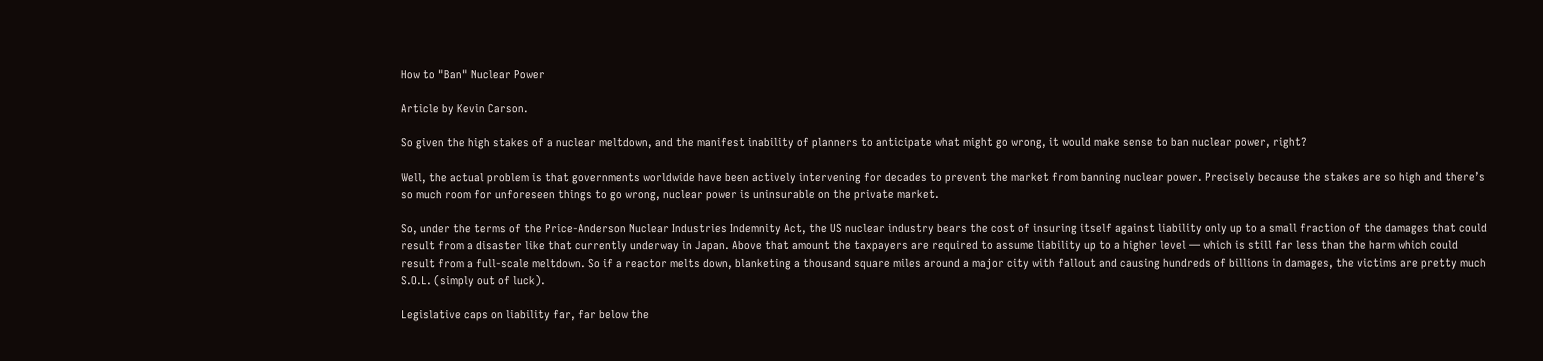How to "Ban" Nuclear Power

Article by Kevin Carson.

So given the high stakes of a nuclear meltdown, and the manifest inability of planners to anticipate what might go wrong, it would make sense to ban nuclear power, right?

Well, the actual problem is that governments worldwide have been actively intervening for decades to prevent the market from banning nuclear power. Precisely because the stakes are so high and there’s so much room for unforeseen things to go wrong, nuclear power is uninsurable on the private market.

So, under the terms of the Price-Anderson Nuclear Industries Indemnity Act, the US nuclear industry bears the cost of insuring itself against liability only up to a small fraction of the damages that could result from a disaster like that currently underway in Japan. Above that amount the taxpayers are required to assume liability up to a higher level — which is still far less than the harm which could result from a full-scale meltdown. So if a reactor melts down, blanketing a thousand square miles around a major city with fallout and causing hundreds of billions in damages, the victims are pretty much S.O.L. (simply out of luck).

Legislative caps on liability far, far below the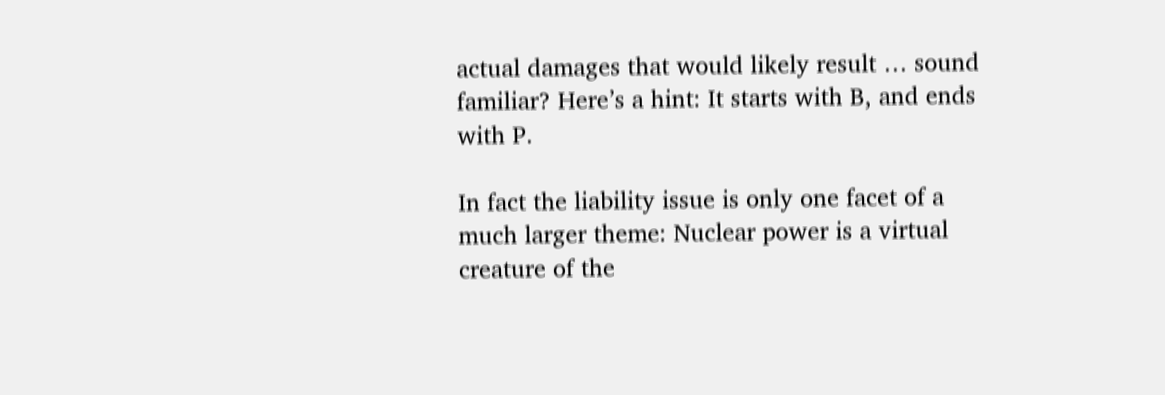actual damages that would likely result … sound familiar? Here’s a hint: It starts with B, and ends with P.

In fact the liability issue is only one facet of a much larger theme: Nuclear power is a virtual creature of the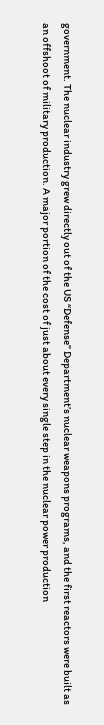government. The nuclear industry grew directly out of the US “Defense” Department’s nuclear weapons programs, and the first reactors were built as an offshoot of military production. A major portion of the cost of just about every single step in the nuclear power production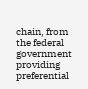chain, from the federal government providing preferential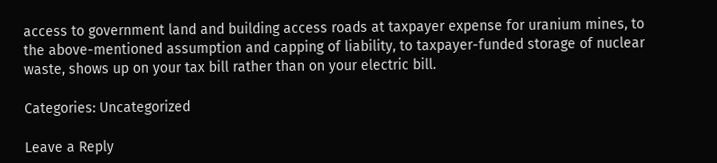access to government land and building access roads at taxpayer expense for uranium mines, to the above-mentioned assumption and capping of liability, to taxpayer-funded storage of nuclear waste, shows up on your tax bill rather than on your electric bill.

Categories: Uncategorized

Leave a Reply